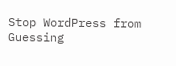Stop WordPress from Guessing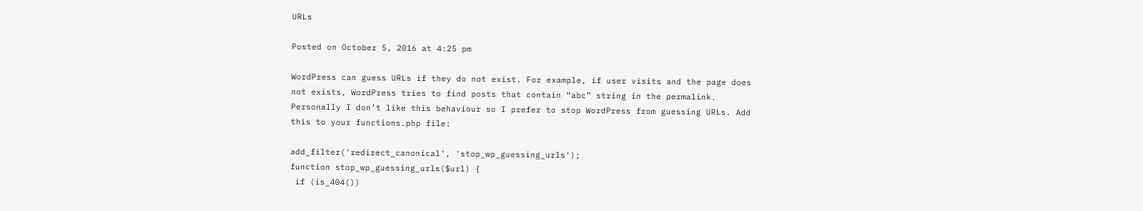URLs

Posted on October 5, 2016 at 4:25 pm

WordPress can guess URLs if they do not exist. For example, if user visits and the page does not exists, WordPress tries to find posts that contain “abc” string in the permalink. Personally I don’t like this behaviour so I prefer to stop WordPress from guessing URLs. Add this to your functions.php file:

add_filter('redirect_canonical', 'stop_wp_guessing_urls');
function stop_wp_guessing_urls($url) {
 if (is_404())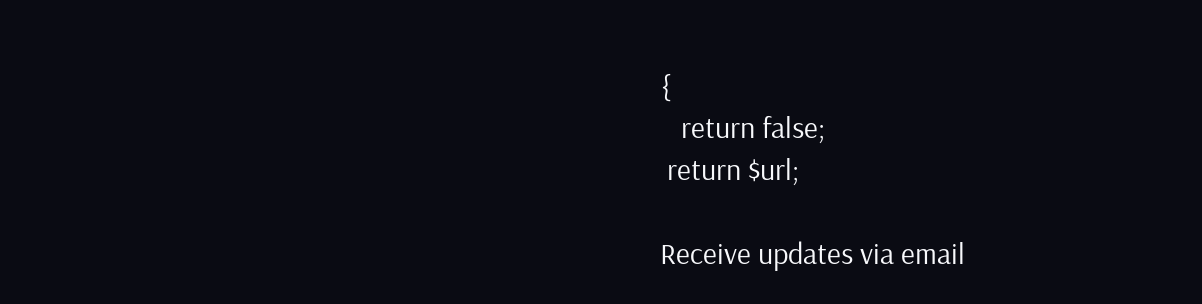{
   return false;
 return $url;

Receive updates via email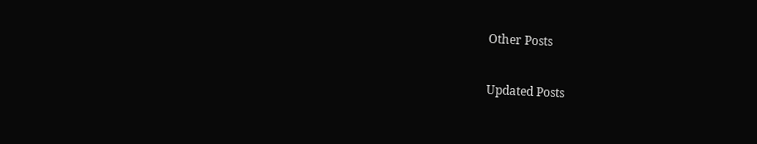Other Posts

Updated Posts